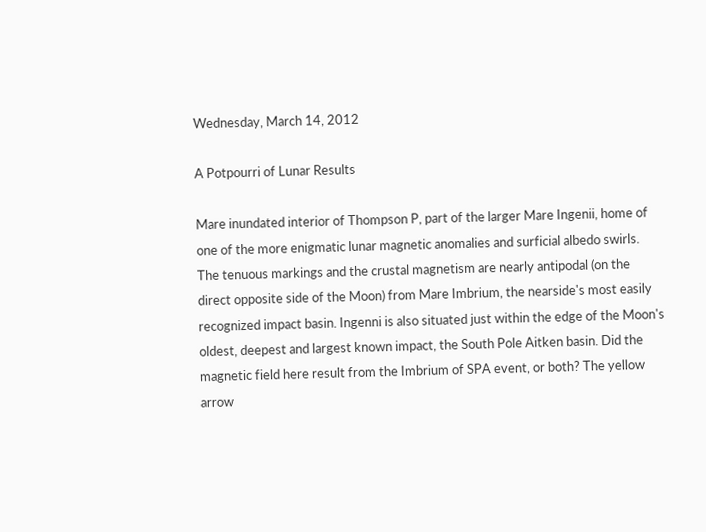Wednesday, March 14, 2012

A Potpourri of Lunar Results

Mare inundated interior of Thompson P, part of the larger Mare Ingenii, home of one of the more enigmatic lunar magnetic anomalies and surficial albedo swirls. The tenuous markings and the crustal magnetism are nearly antipodal (on the direct opposite side of the Moon) from Mare Imbrium, the nearside's most easily recognized impact basin. Ingenni is also situated just within the edge of the Moon's oldest, deepest and largest known impact, the South Pole Aitken basin. Did the magnetic field here result from the Imbrium of SPA event, or both? The yellow arrow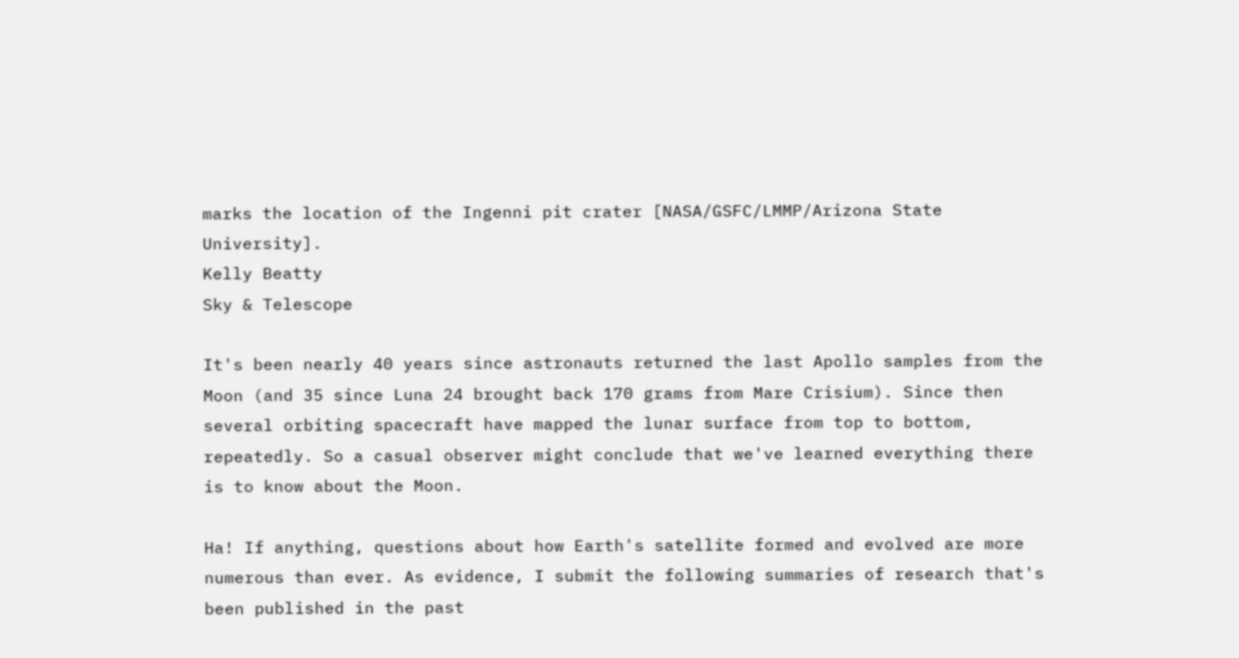marks the location of the Ingenni pit crater [NASA/GSFC/LMMP/Arizona State University].
Kelly Beatty
Sky & Telescope

It's been nearly 40 years since astronauts returned the last Apollo samples from the Moon (and 35 since Luna 24 brought back 170 grams from Mare Crisium). Since then several orbiting spacecraft have mapped the lunar surface from top to bottom, repeatedly. So a casual observer might conclude that we've learned everything there is to know about the Moon.

Ha! If anything, questions about how Earth's satellite formed and evolved are more numerous than ever. As evidence, I submit the following summaries of research that's been published in the past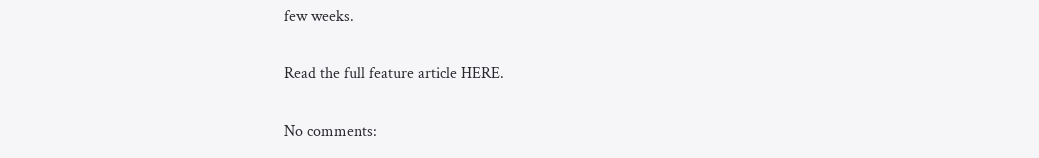few weeks.

Read the full feature article HERE.

No comments: